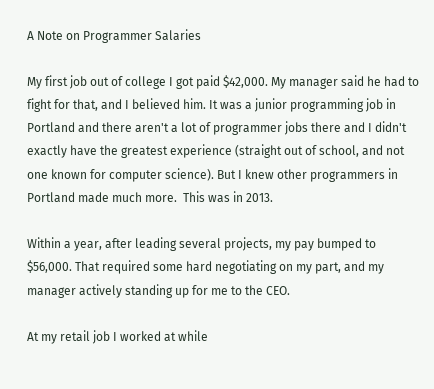A Note on Programmer Salaries

My first job out of college I got paid $42,000. My manager said he had to fight for that, and I believed him. It was a junior programming job in Portland and there aren't a lot of programmer jobs there and I didn't exactly have the greatest experience (straight out of school, and not one known for computer science). But I knew other programmers in Portland made much more.  This was in 2013.

Within a year, after leading several projects, my pay bumped to $56,000. That required some hard negotiating on my part, and my manager actively standing up for me to the CEO.

At my retail job I worked at while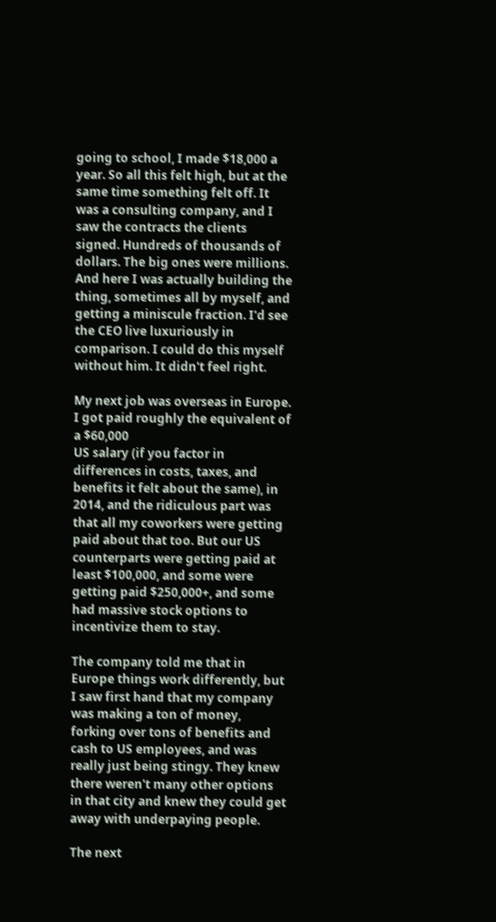going to school, I made $18,000 a year. So all this felt high, but at the same time something felt off. It was a consulting company, and I saw the contracts the clients signed. Hundreds of thousands of dollars. The big ones were millions. And here I was actually building the thing, sometimes all by myself, and getting a miniscule fraction. I'd see the CEO live luxuriously in comparison. I could do this myself without him. It didn't feel right.

My next job was overseas in Europe. I got paid roughly the equivalent of a $60,000
US salary (if you factor in differences in costs, taxes, and benefits it felt about the same), in 2014, and the ridiculous part was that all my coworkers were getting paid about that too. But our US counterparts were getting paid at least $100,000, and some were getting paid $250,000+, and some had massive stock options to incentivize them to stay.

The company told me that in Europe things work differently, but I saw first hand that my company was making a ton of money, forking over tons of benefits and cash to US employees, and was really just being stingy. They knew there weren't many other options in that city and knew they could get away with underpaying people.

The next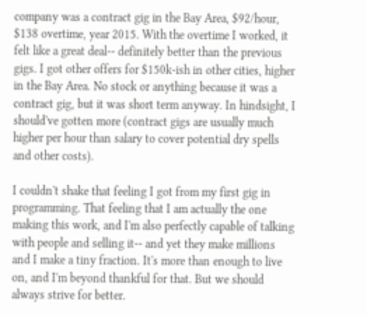company was a contract gig in the Bay Area, $92/hour, $138 overtime, year 2015. With the overtime I worked, it felt like a great deal-- definitely better than the previous gigs. I got other offers for $150k-ish in other cities, higher in the Bay Area. No stock or anything because it was a contract gig, but it was short term anyway. In hindsight, I should've gotten more (contract gigs are usually much higher per hour than salary to cover potential dry spells and other costs).

I couldn't shake that feeling I got from my first gig in programming. That feeling that I am actually the one making this work, and I'm also perfectly capable of talking with people and selling it-- and yet they make millions and I make a tiny fraction. It's more than enough to live on, and I'm beyond thankful for that. But we should always strive for better.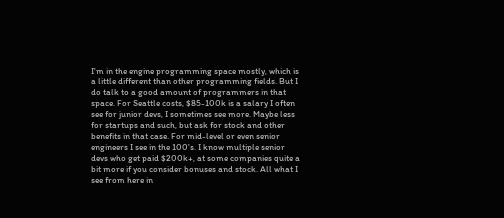I'm in the engine programming space mostly, which is a little different than other programming fields. But I do talk to a good amount of programmers in that space. For Seattle costs, $85-100k is a salary I often see for junior devs, I sometimes see more. Maybe less for startups and such, but ask for stock and other benefits in that case. For mid-level or even senior engineers I see in the 100's. I know multiple senior devs who get paid $200k+, at some companies quite a bit more if you consider bonuses and stock. All what I see from here in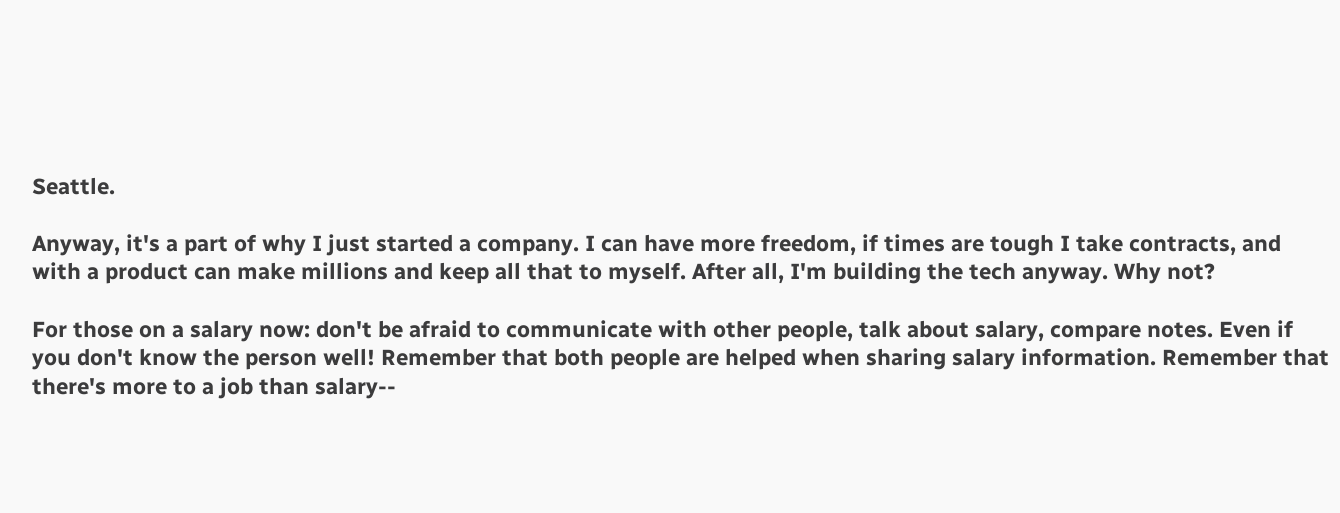Seattle.

Anyway, it's a part of why I just started a company. I can have more freedom, if times are tough I take contracts, and with a product can make millions and keep all that to myself. After all, I'm building the tech anyway. Why not?

For those on a salary now: don't be afraid to communicate with other people, talk about salary, compare notes. Even if you don't know the person well! Remember that both people are helped when sharing salary information. Remember that there's more to a job than salary--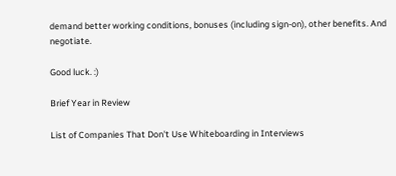demand better working conditions, bonuses (including sign-on), other benefits. And negotiate.

Good luck. :)

Brief Year in Review

List of Companies That Don't Use Whiteboarding in Interviews